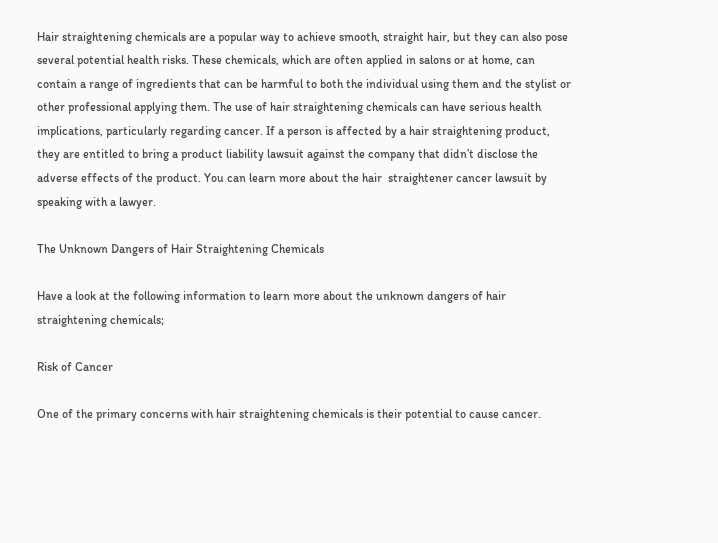Hair straightening chemicals are a popular way to achieve smooth, straight hair, but they can also pose several potential health risks. These chemicals, which are often applied in salons or at home, can contain a range of ingredients that can be harmful to both the individual using them and the stylist or other professional applying them. The use of hair straightening chemicals can have serious health implications, particularly regarding cancer. If a person is affected by a hair straightening product, they are entitled to bring a product liability lawsuit against the company that didn’t disclose the adverse effects of the product. You can learn more about the hair  straightener cancer lawsuit by speaking with a lawyer.

The Unknown Dangers of Hair Straightening Chemicals

Have a look at the following information to learn more about the unknown dangers of hair straightening chemicals;

Risk of Cancer

One of the primary concerns with hair straightening chemicals is their potential to cause cancer.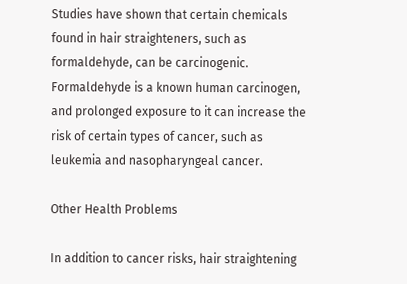Studies have shown that certain chemicals found in hair straighteners, such as formaldehyde, can be carcinogenic. Formaldehyde is a known human carcinogen, and prolonged exposure to it can increase the risk of certain types of cancer, such as leukemia and nasopharyngeal cancer.

Other Health Problems

In addition to cancer risks, hair straightening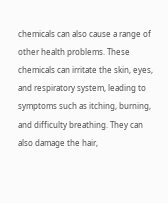chemicals can also cause a range of other health problems. These chemicals can irritate the skin, eyes, and respiratory system, leading to symptoms such as itching, burning, and difficulty breathing. They can also damage the hair,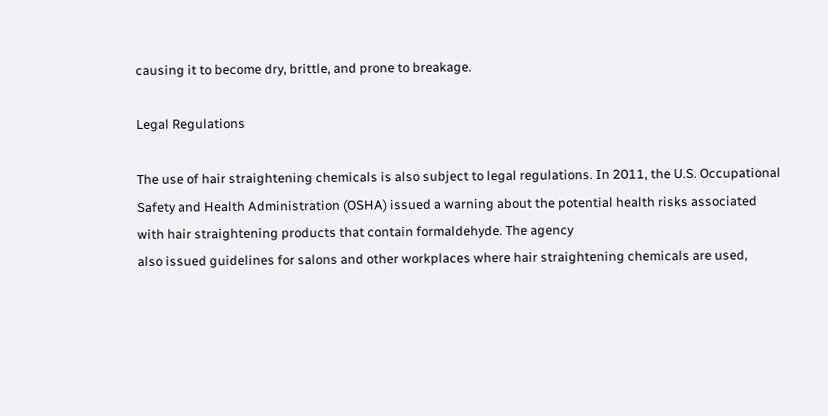causing it to become dry, brittle, and prone to breakage.

Legal Regulations

The use of hair straightening chemicals is also subject to legal regulations. In 2011, the U.S. Occupational Safety and Health Administration (OSHA) issued a warning about the potential health risks associated with hair straightening products that contain formaldehyde. The agency
also issued guidelines for salons and other workplaces where hair straightening chemicals are used,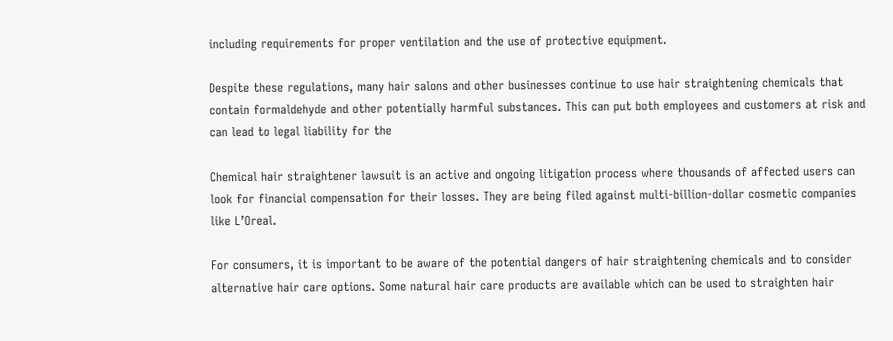including requirements for proper ventilation and the use of protective equipment.

Despite these regulations, many hair salons and other businesses continue to use hair straightening chemicals that contain formaldehyde and other potentially harmful substances. This can put both employees and customers at risk and can lead to legal liability for the

Chemical hair straightener lawsuit is an active and ongoing litigation process where thousands of affected users can look for financial compensation for their losses. They are being filed against multi-billion-dollar cosmetic companies like L’Oreal.

For consumers, it is important to be aware of the potential dangers of hair straightening chemicals and to consider alternative hair care options. Some natural hair care products are available which can be used to straighten hair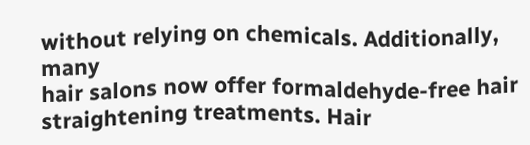without relying on chemicals. Additionally, many
hair salons now offer formaldehyde-free hair straightening treatments. Hair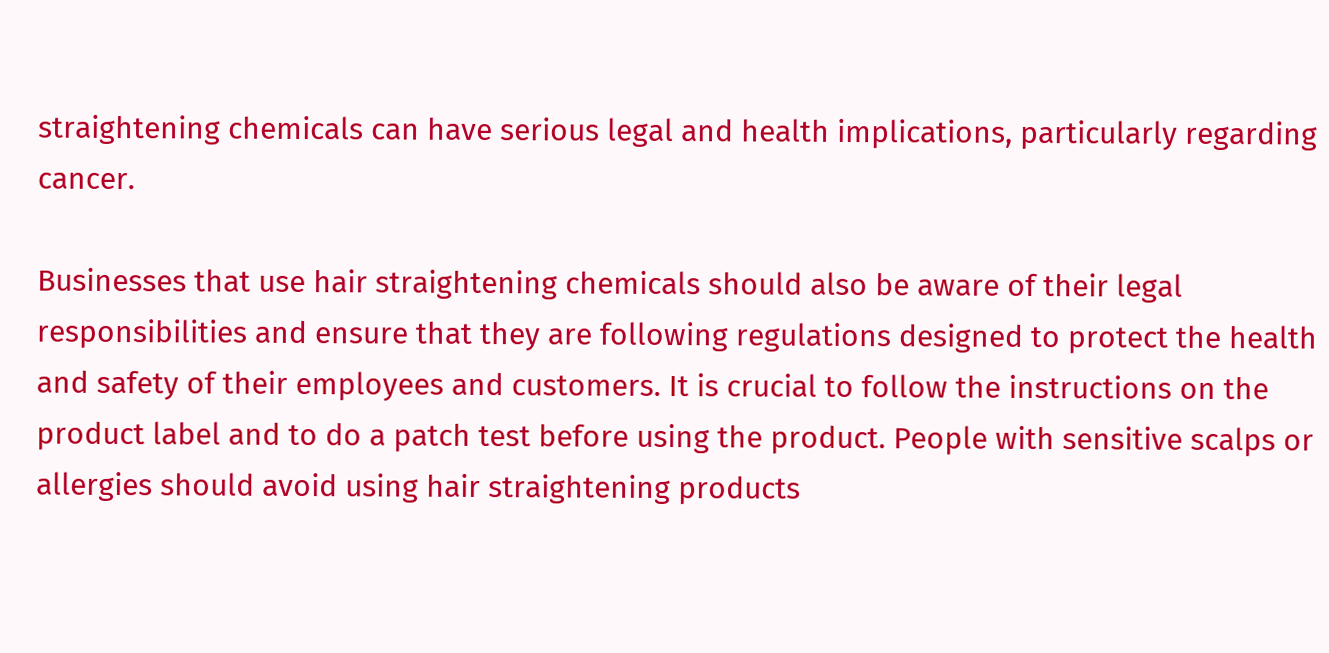straightening chemicals can have serious legal and health implications, particularly regarding cancer.

Businesses that use hair straightening chemicals should also be aware of their legal responsibilities and ensure that they are following regulations designed to protect the health and safety of their employees and customers. It is crucial to follow the instructions on the
product label and to do a patch test before using the product. People with sensitive scalps or allergies should avoid using hair straightening products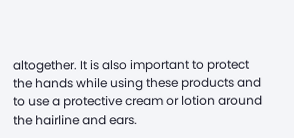altogether. It is also important to protect the hands while using these products and to use a protective cream or lotion around
the hairline and ears.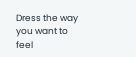Dress the way you want to feel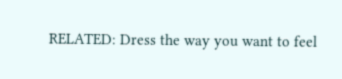RELATED: Dress the way you want to feel